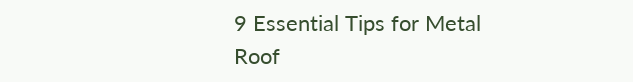9 Essential Tips for Metal Roof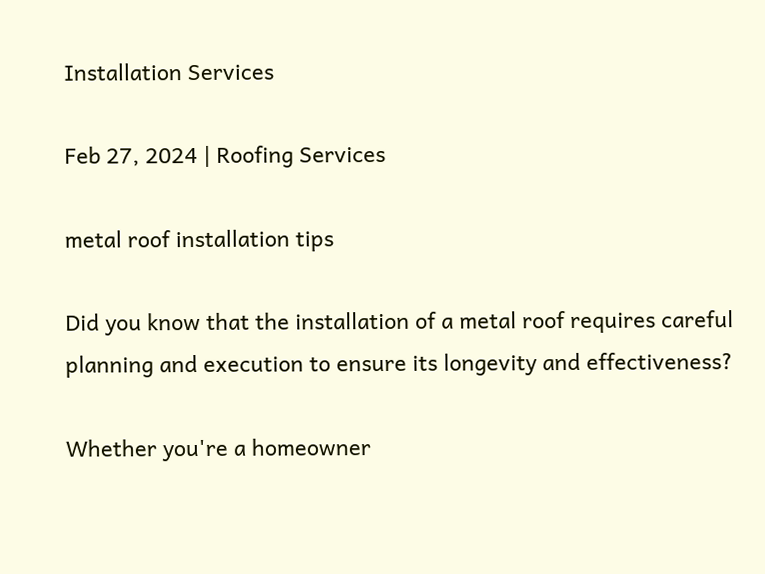Installation Services

Feb 27, 2024 | Roofing Services

metal roof installation tips

Did you know that the installation of a metal roof requires careful planning and execution to ensure its longevity and effectiveness?

Whether you're a homeowner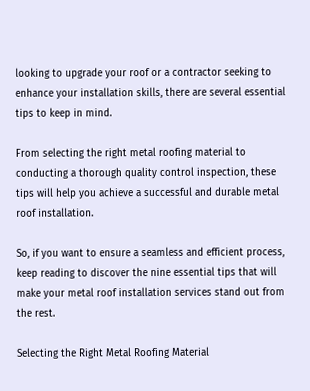looking to upgrade your roof or a contractor seeking to enhance your installation skills, there are several essential tips to keep in mind.

From selecting the right metal roofing material to conducting a thorough quality control inspection, these tips will help you achieve a successful and durable metal roof installation.

So, if you want to ensure a seamless and efficient process, keep reading to discover the nine essential tips that will make your metal roof installation services stand out from the rest.

Selecting the Right Metal Roofing Material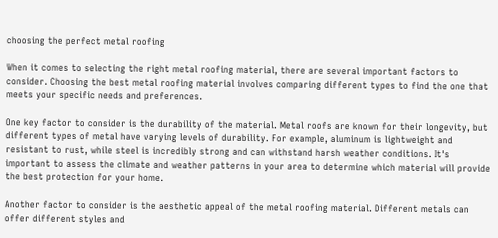choosing the perfect metal roofing

When it comes to selecting the right metal roofing material, there are several important factors to consider. Choosing the best metal roofing material involves comparing different types to find the one that meets your specific needs and preferences.

One key factor to consider is the durability of the material. Metal roofs are known for their longevity, but different types of metal have varying levels of durability. For example, aluminum is lightweight and resistant to rust, while steel is incredibly strong and can withstand harsh weather conditions. It's important to assess the climate and weather patterns in your area to determine which material will provide the best protection for your home.

Another factor to consider is the aesthetic appeal of the metal roofing material. Different metals can offer different styles and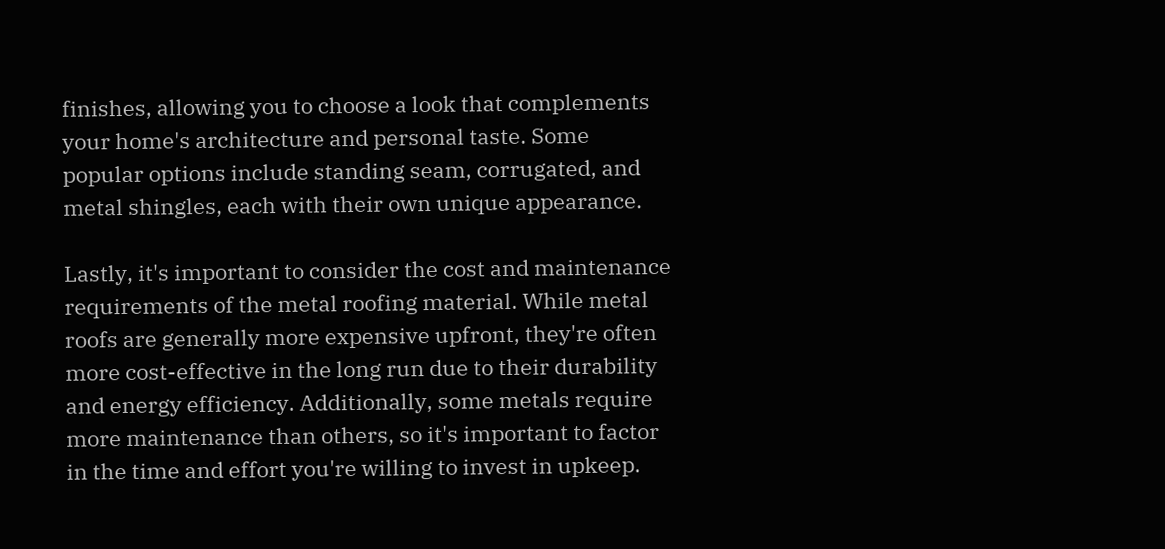finishes, allowing you to choose a look that complements your home's architecture and personal taste. Some popular options include standing seam, corrugated, and metal shingles, each with their own unique appearance.

Lastly, it's important to consider the cost and maintenance requirements of the metal roofing material. While metal roofs are generally more expensive upfront, they're often more cost-effective in the long run due to their durability and energy efficiency. Additionally, some metals require more maintenance than others, so it's important to factor in the time and effort you're willing to invest in upkeep.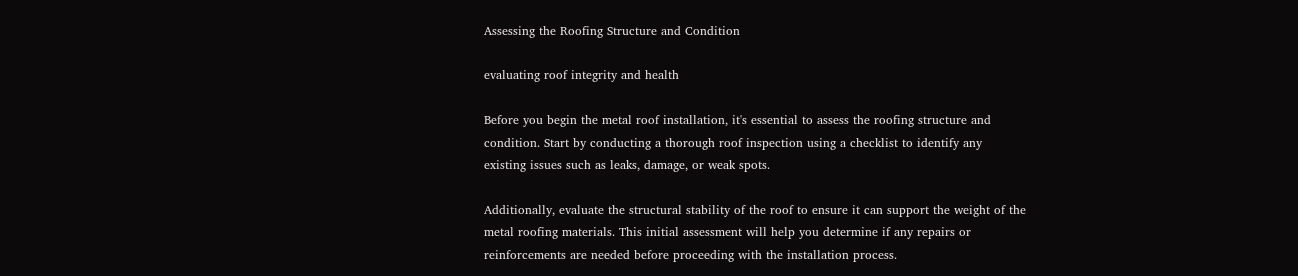Assessing the Roofing Structure and Condition

evaluating roof integrity and health

Before you begin the metal roof installation, it's essential to assess the roofing structure and condition. Start by conducting a thorough roof inspection using a checklist to identify any existing issues such as leaks, damage, or weak spots.

Additionally, evaluate the structural stability of the roof to ensure it can support the weight of the metal roofing materials. This initial assessment will help you determine if any repairs or reinforcements are needed before proceeding with the installation process.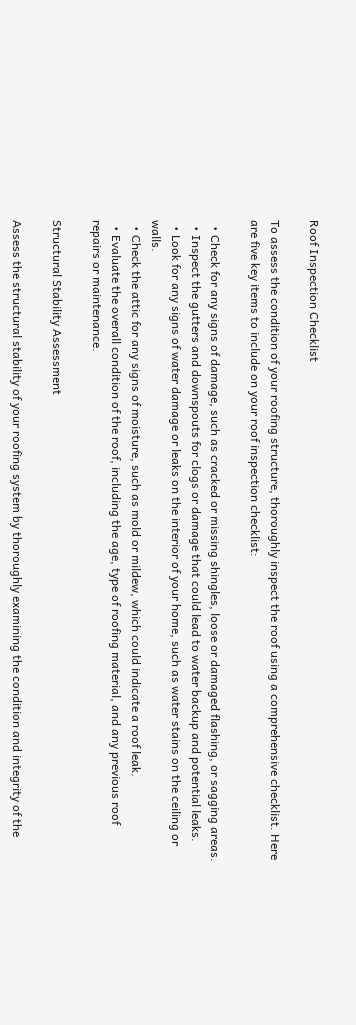Roof Inspection Checklist

To assess the condition of your roofing structure, thoroughly inspect the roof using a comprehensive checklist. Here are five key items to include on your roof inspection checklist:

  • Check for any signs of damage, such as cracked or missing shingles, loose or damaged flashing, or sagging areas.
  • Inspect the gutters and downspouts for clogs or damage that could lead to water backup and potential leaks.
  • Look for any signs of water damage or leaks on the interior of your home, such as water stains on the ceiling or walls.
  • Check the attic for any signs of moisture, such as mold or mildew, which could indicate a roof leak.
  • Evaluate the overall condition of the roof, including the age, type of roofing material, and any previous roof repairs or maintenance.

Structural Stability Assessment

Assess the structural stability of your roofing system by thoroughly examining the condition and integrity of the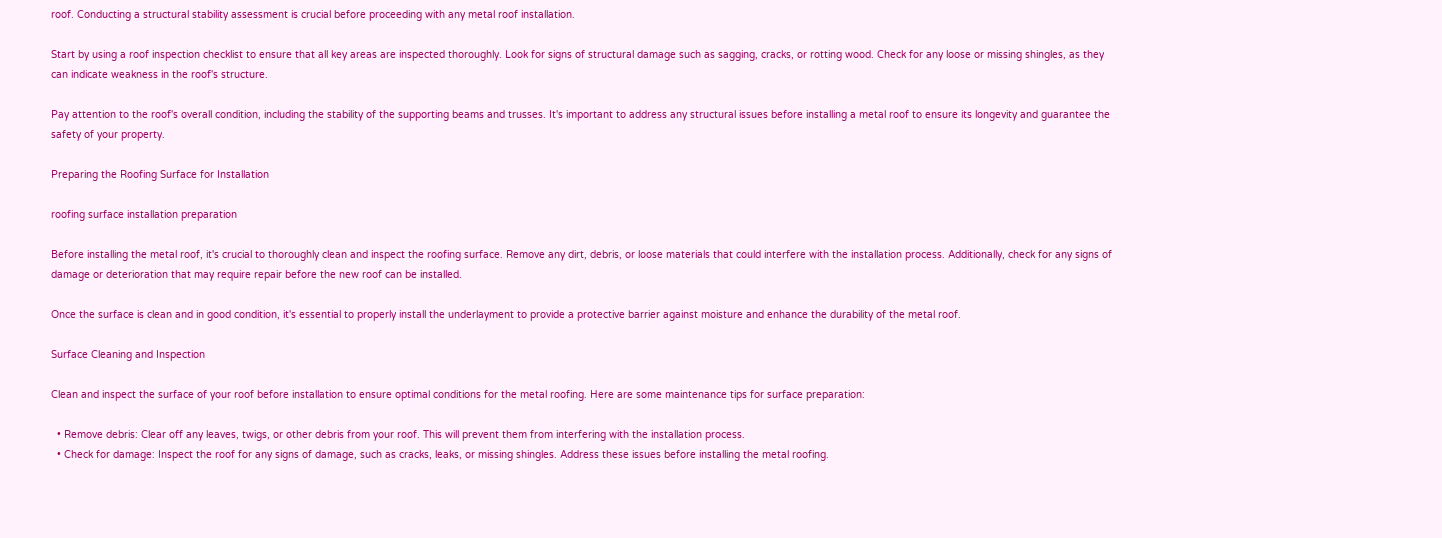roof. Conducting a structural stability assessment is crucial before proceeding with any metal roof installation.

Start by using a roof inspection checklist to ensure that all key areas are inspected thoroughly. Look for signs of structural damage such as sagging, cracks, or rotting wood. Check for any loose or missing shingles, as they can indicate weakness in the roof's structure.

Pay attention to the roof's overall condition, including the stability of the supporting beams and trusses. It's important to address any structural issues before installing a metal roof to ensure its longevity and guarantee the safety of your property.

Preparing the Roofing Surface for Installation

roofing surface installation preparation

Before installing the metal roof, it's crucial to thoroughly clean and inspect the roofing surface. Remove any dirt, debris, or loose materials that could interfere with the installation process. Additionally, check for any signs of damage or deterioration that may require repair before the new roof can be installed.

Once the surface is clean and in good condition, it's essential to properly install the underlayment to provide a protective barrier against moisture and enhance the durability of the metal roof.

Surface Cleaning and Inspection

Clean and inspect the surface of your roof before installation to ensure optimal conditions for the metal roofing. Here are some maintenance tips for surface preparation:

  • Remove debris: Clear off any leaves, twigs, or other debris from your roof. This will prevent them from interfering with the installation process.
  • Check for damage: Inspect the roof for any signs of damage, such as cracks, leaks, or missing shingles. Address these issues before installing the metal roofing.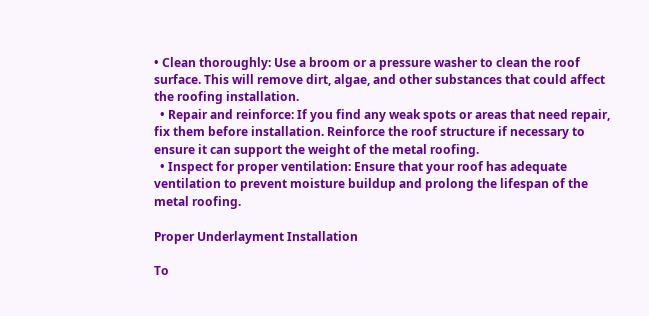• Clean thoroughly: Use a broom or a pressure washer to clean the roof surface. This will remove dirt, algae, and other substances that could affect the roofing installation.
  • Repair and reinforce: If you find any weak spots or areas that need repair, fix them before installation. Reinforce the roof structure if necessary to ensure it can support the weight of the metal roofing.
  • Inspect for proper ventilation: Ensure that your roof has adequate ventilation to prevent moisture buildup and prolong the lifespan of the metal roofing.

Proper Underlayment Installation

To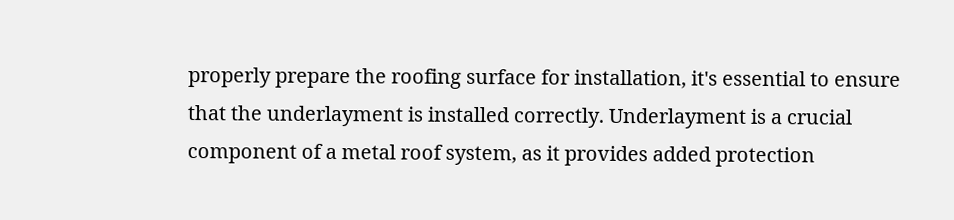properly prepare the roofing surface for installation, it's essential to ensure that the underlayment is installed correctly. Underlayment is a crucial component of a metal roof system, as it provides added protection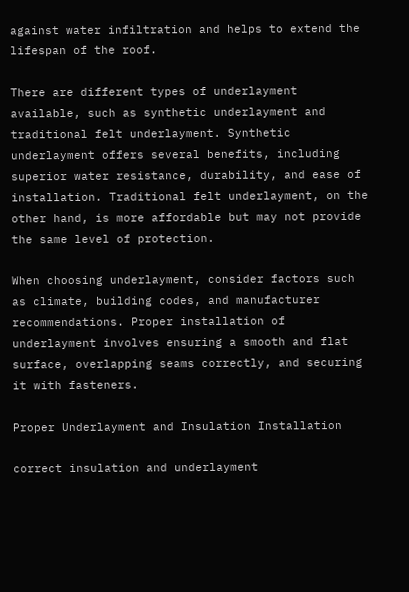against water infiltration and helps to extend the lifespan of the roof.

There are different types of underlayment available, such as synthetic underlayment and traditional felt underlayment. Synthetic underlayment offers several benefits, including superior water resistance, durability, and ease of installation. Traditional felt underlayment, on the other hand, is more affordable but may not provide the same level of protection.

When choosing underlayment, consider factors such as climate, building codes, and manufacturer recommendations. Proper installation of underlayment involves ensuring a smooth and flat surface, overlapping seams correctly, and securing it with fasteners.

Proper Underlayment and Insulation Installation

correct insulation and underlayment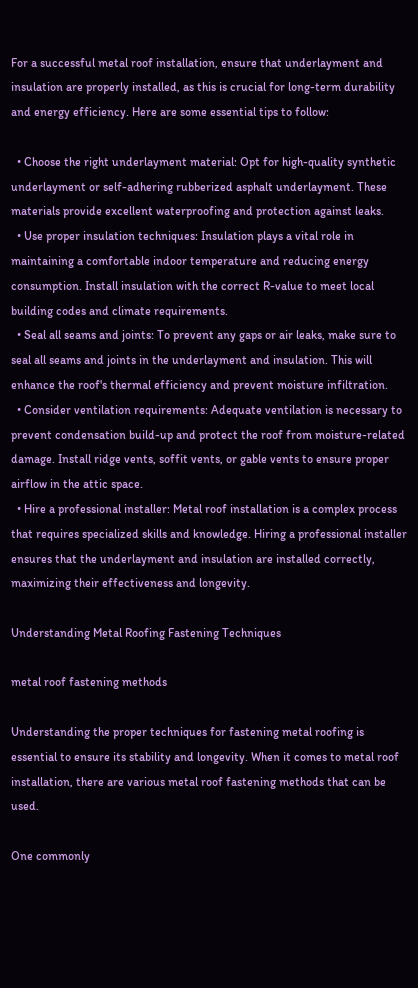For a successful metal roof installation, ensure that underlayment and insulation are properly installed, as this is crucial for long-term durability and energy efficiency. Here are some essential tips to follow:

  • Choose the right underlayment material: Opt for high-quality synthetic underlayment or self-adhering rubberized asphalt underlayment. These materials provide excellent waterproofing and protection against leaks.
  • Use proper insulation techniques: Insulation plays a vital role in maintaining a comfortable indoor temperature and reducing energy consumption. Install insulation with the correct R-value to meet local building codes and climate requirements.
  • Seal all seams and joints: To prevent any gaps or air leaks, make sure to seal all seams and joints in the underlayment and insulation. This will enhance the roof's thermal efficiency and prevent moisture infiltration.
  • Consider ventilation requirements: Adequate ventilation is necessary to prevent condensation build-up and protect the roof from moisture-related damage. Install ridge vents, soffit vents, or gable vents to ensure proper airflow in the attic space.
  • Hire a professional installer: Metal roof installation is a complex process that requires specialized skills and knowledge. Hiring a professional installer ensures that the underlayment and insulation are installed correctly, maximizing their effectiveness and longevity.

Understanding Metal Roofing Fastening Techniques

metal roof fastening methods

Understanding the proper techniques for fastening metal roofing is essential to ensure its stability and longevity. When it comes to metal roof installation, there are various metal roof fastening methods that can be used.

One commonly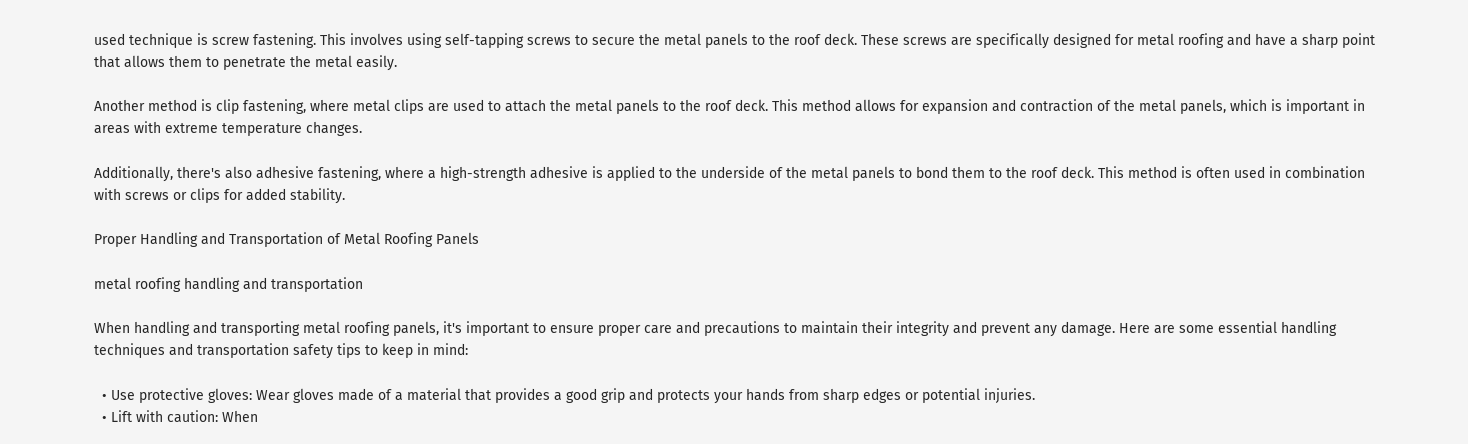used technique is screw fastening. This involves using self-tapping screws to secure the metal panels to the roof deck. These screws are specifically designed for metal roofing and have a sharp point that allows them to penetrate the metal easily.

Another method is clip fastening, where metal clips are used to attach the metal panels to the roof deck. This method allows for expansion and contraction of the metal panels, which is important in areas with extreme temperature changes.

Additionally, there's also adhesive fastening, where a high-strength adhesive is applied to the underside of the metal panels to bond them to the roof deck. This method is often used in combination with screws or clips for added stability.

Proper Handling and Transportation of Metal Roofing Panels

metal roofing handling and transportation

When handling and transporting metal roofing panels, it's important to ensure proper care and precautions to maintain their integrity and prevent any damage. Here are some essential handling techniques and transportation safety tips to keep in mind:

  • Use protective gloves: Wear gloves made of a material that provides a good grip and protects your hands from sharp edges or potential injuries.
  • Lift with caution: When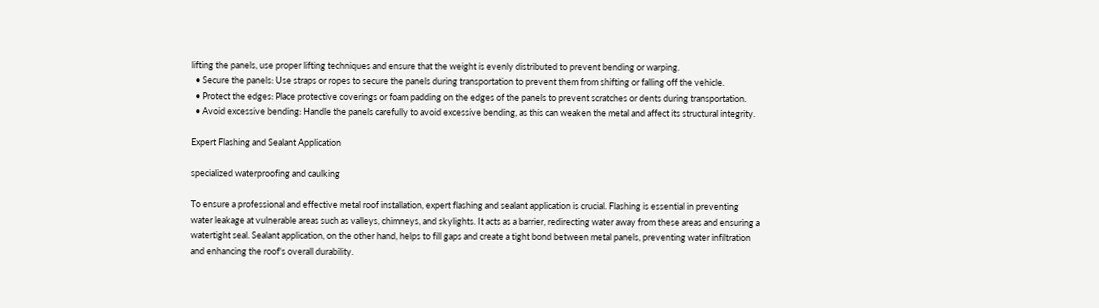lifting the panels, use proper lifting techniques and ensure that the weight is evenly distributed to prevent bending or warping.
  • Secure the panels: Use straps or ropes to secure the panels during transportation to prevent them from shifting or falling off the vehicle.
  • Protect the edges: Place protective coverings or foam padding on the edges of the panels to prevent scratches or dents during transportation.
  • Avoid excessive bending: Handle the panels carefully to avoid excessive bending, as this can weaken the metal and affect its structural integrity.

Expert Flashing and Sealant Application

specialized waterproofing and caulking

To ensure a professional and effective metal roof installation, expert flashing and sealant application is crucial. Flashing is essential in preventing water leakage at vulnerable areas such as valleys, chimneys, and skylights. It acts as a barrier, redirecting water away from these areas and ensuring a watertight seal. Sealant application, on the other hand, helps to fill gaps and create a tight bond between metal panels, preventing water infiltration and enhancing the roof's overall durability.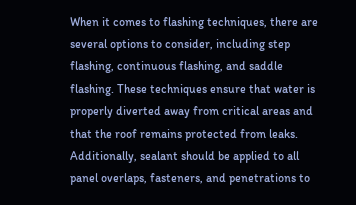When it comes to flashing techniques, there are several options to consider, including step flashing, continuous flashing, and saddle flashing. These techniques ensure that water is properly diverted away from critical areas and that the roof remains protected from leaks. Additionally, sealant should be applied to all panel overlaps, fasteners, and penetrations to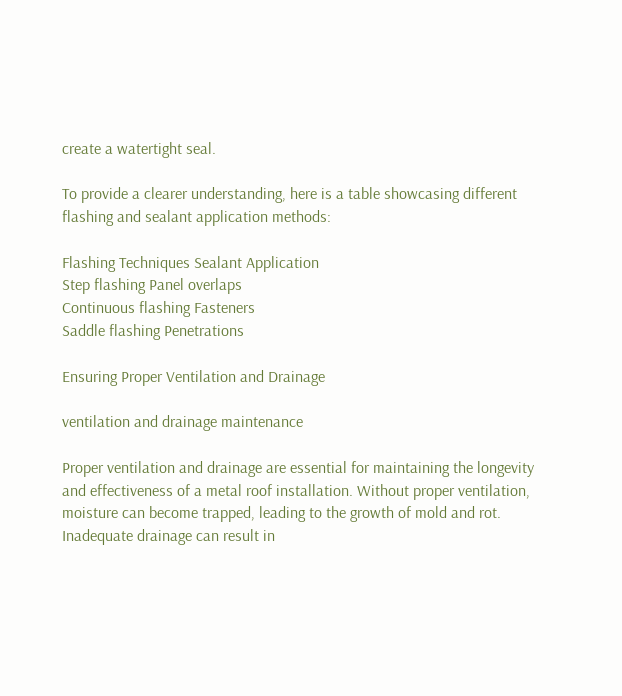create a watertight seal.

To provide a clearer understanding, here is a table showcasing different flashing and sealant application methods:

Flashing Techniques Sealant Application
Step flashing Panel overlaps
Continuous flashing Fasteners
Saddle flashing Penetrations

Ensuring Proper Ventilation and Drainage

ventilation and drainage maintenance

Proper ventilation and drainage are essential for maintaining the longevity and effectiveness of a metal roof installation. Without proper ventilation, moisture can become trapped, leading to the growth of mold and rot. Inadequate drainage can result in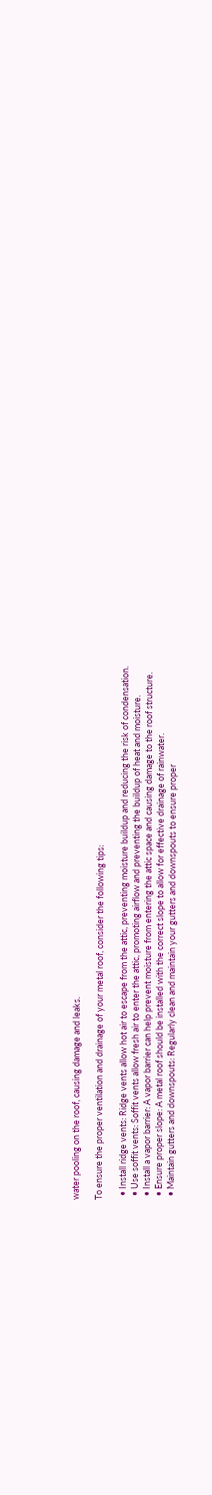water pooling on the roof, causing damage and leaks.

To ensure the proper ventilation and drainage of your metal roof, consider the following tips:

  • Install ridge vents: Ridge vents allow hot air to escape from the attic, preventing moisture buildup and reducing the risk of condensation.
  • Use soffit vents: Soffit vents allow fresh air to enter the attic, promoting airflow and preventing the buildup of heat and moisture.
  • Install a vapor barrier: A vapor barrier can help prevent moisture from entering the attic space and causing damage to the roof structure.
  • Ensure proper slope: A metal roof should be installed with the correct slope to allow for effective drainage of rainwater.
  • Maintain gutters and downspouts: Regularly clean and maintain your gutters and downspouts to ensure proper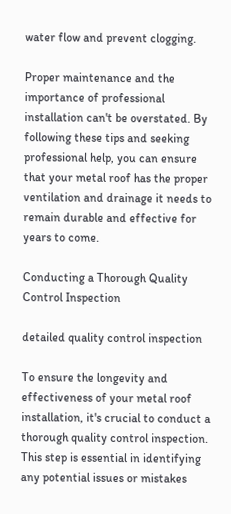water flow and prevent clogging.

Proper maintenance and the importance of professional installation can't be overstated. By following these tips and seeking professional help, you can ensure that your metal roof has the proper ventilation and drainage it needs to remain durable and effective for years to come.

Conducting a Thorough Quality Control Inspection

detailed quality control inspection

To ensure the longevity and effectiveness of your metal roof installation, it's crucial to conduct a thorough quality control inspection. This step is essential in identifying any potential issues or mistakes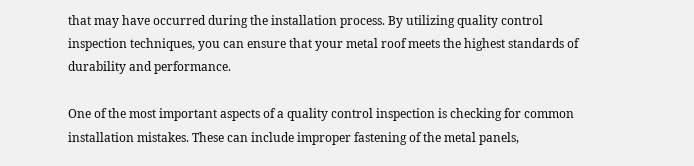that may have occurred during the installation process. By utilizing quality control inspection techniques, you can ensure that your metal roof meets the highest standards of durability and performance.

One of the most important aspects of a quality control inspection is checking for common installation mistakes. These can include improper fastening of the metal panels,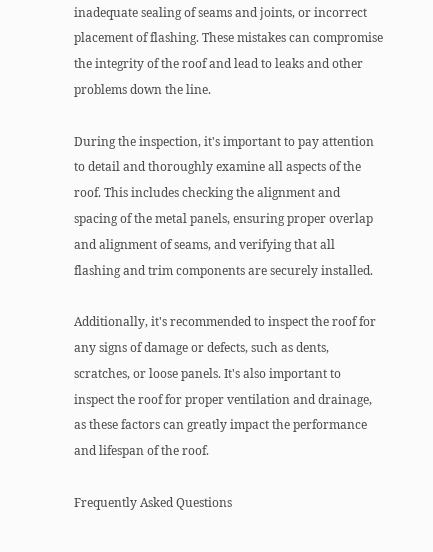inadequate sealing of seams and joints, or incorrect placement of flashing. These mistakes can compromise the integrity of the roof and lead to leaks and other problems down the line.

During the inspection, it's important to pay attention to detail and thoroughly examine all aspects of the roof. This includes checking the alignment and spacing of the metal panels, ensuring proper overlap and alignment of seams, and verifying that all flashing and trim components are securely installed.

Additionally, it's recommended to inspect the roof for any signs of damage or defects, such as dents, scratches, or loose panels. It's also important to inspect the roof for proper ventilation and drainage, as these factors can greatly impact the performance and lifespan of the roof.

Frequently Asked Questions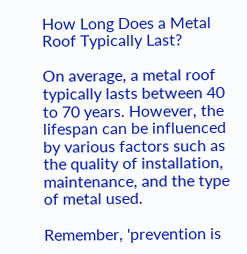How Long Does a Metal Roof Typically Last?

On average, a metal roof typically lasts between 40 to 70 years. However, the lifespan can be influenced by various factors such as the quality of installation, maintenance, and the type of metal used.

Remember, 'prevention is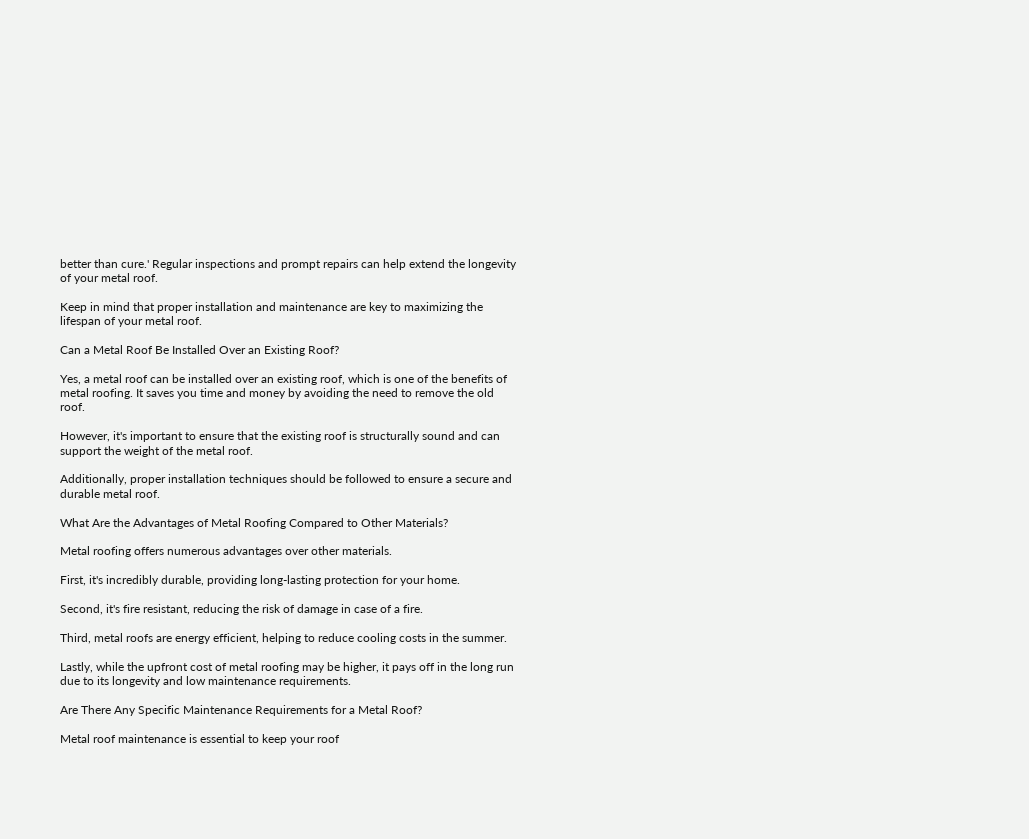better than cure.' Regular inspections and prompt repairs can help extend the longevity of your metal roof.

Keep in mind that proper installation and maintenance are key to maximizing the lifespan of your metal roof.

Can a Metal Roof Be Installed Over an Existing Roof?

Yes, a metal roof can be installed over an existing roof, which is one of the benefits of metal roofing. It saves you time and money by avoiding the need to remove the old roof.

However, it's important to ensure that the existing roof is structurally sound and can support the weight of the metal roof.

Additionally, proper installation techniques should be followed to ensure a secure and durable metal roof.

What Are the Advantages of Metal Roofing Compared to Other Materials?

Metal roofing offers numerous advantages over other materials.

First, it's incredibly durable, providing long-lasting protection for your home.

Second, it's fire resistant, reducing the risk of damage in case of a fire.

Third, metal roofs are energy efficient, helping to reduce cooling costs in the summer.

Lastly, while the upfront cost of metal roofing may be higher, it pays off in the long run due to its longevity and low maintenance requirements.

Are There Any Specific Maintenance Requirements for a Metal Roof?

Metal roof maintenance is essential to keep your roof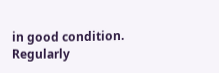in good condition. Regularly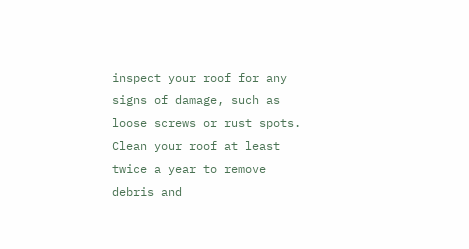inspect your roof for any signs of damage, such as loose screws or rust spots. Clean your roof at least twice a year to remove debris and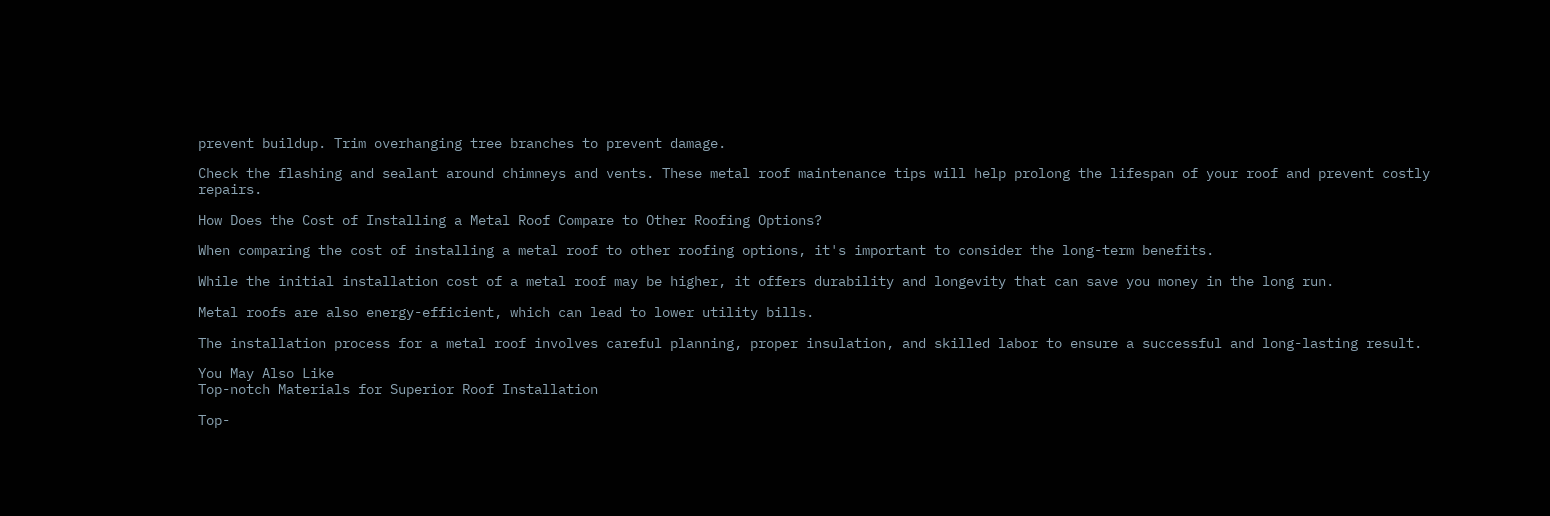prevent buildup. Trim overhanging tree branches to prevent damage.

Check the flashing and sealant around chimneys and vents. These metal roof maintenance tips will help prolong the lifespan of your roof and prevent costly repairs.

How Does the Cost of Installing a Metal Roof Compare to Other Roofing Options?

When comparing the cost of installing a metal roof to other roofing options, it's important to consider the long-term benefits.

While the initial installation cost of a metal roof may be higher, it offers durability and longevity that can save you money in the long run.

Metal roofs are also energy-efficient, which can lead to lower utility bills.

The installation process for a metal roof involves careful planning, proper insulation, and skilled labor to ensure a successful and long-lasting result.

You May Also Like
Top-notch Materials for Superior Roof Installation

Top-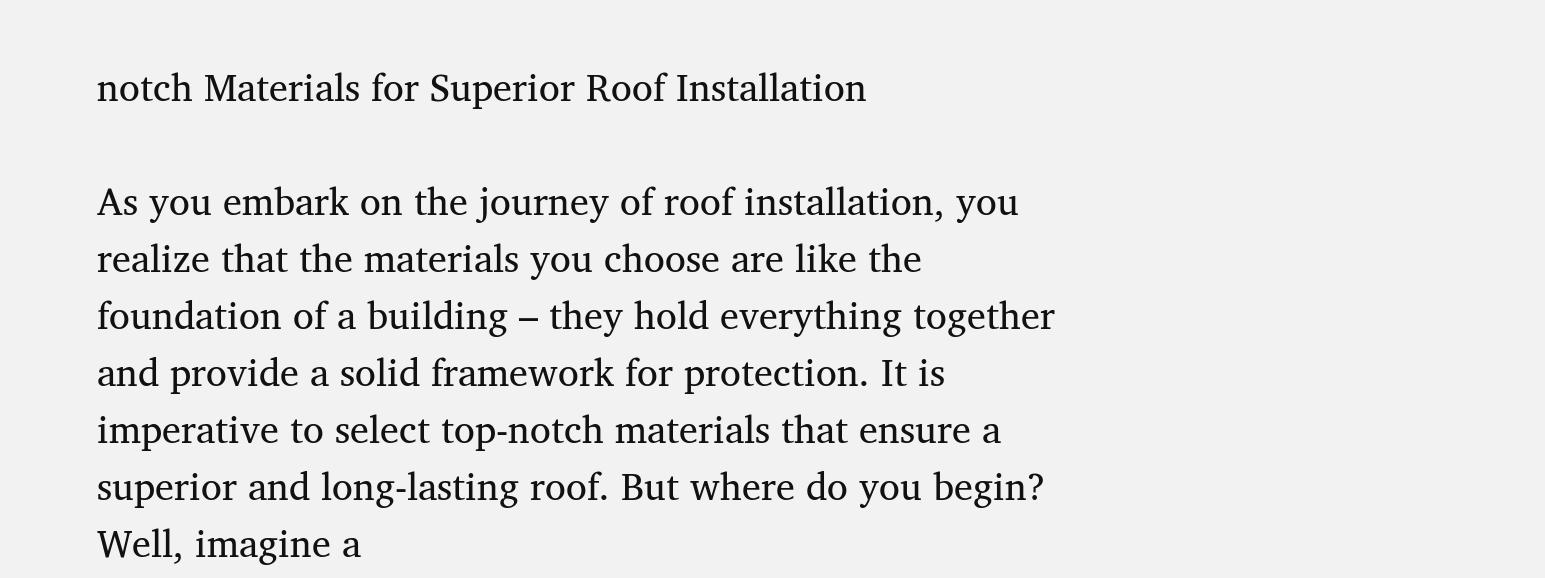notch Materials for Superior Roof Installation

As you embark on the journey of roof installation, you realize that the materials you choose are like the foundation of a building – they hold everything together and provide a solid framework for protection. It is imperative to select top-notch materials that ensure a superior and long-lasting roof. But where do you begin? Well, imagine a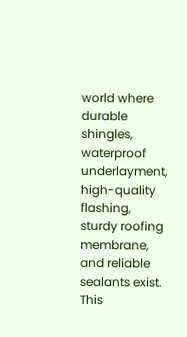world where durable shingles, waterproof underlayment, high-quality flashing, sturdy roofing membrane, and reliable sealants exist. This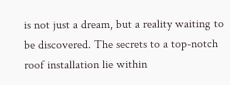is not just a dream, but a reality waiting to be discovered. The secrets to a top-notch roof installation lie within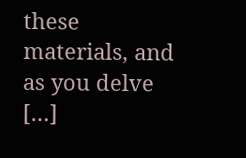these materials, and as you delve […]